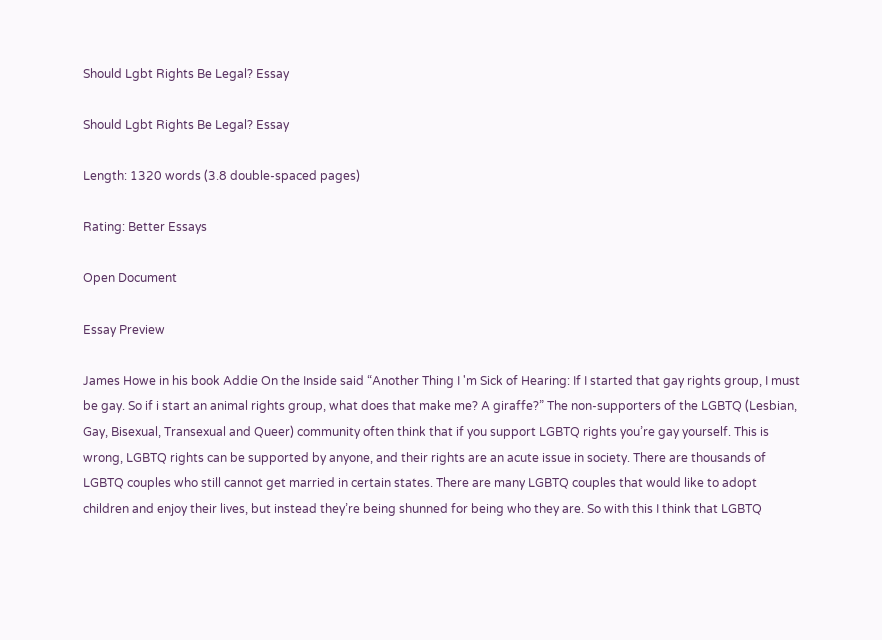Should Lgbt Rights Be Legal? Essay

Should Lgbt Rights Be Legal? Essay

Length: 1320 words (3.8 double-spaced pages)

Rating: Better Essays

Open Document

Essay Preview

James Howe in his book Addie On the Inside said “Another Thing I 'm Sick of Hearing: If I started that gay rights group, I must be gay. So if i start an animal rights group, what does that make me? A giraffe?” The non-supporters of the LGBTQ (Lesbian, Gay, Bisexual, Transexual and Queer) community often think that if you support LGBTQ rights you’re gay yourself. This is wrong, LGBTQ rights can be supported by anyone, and their rights are an acute issue in society. There are thousands of LGBTQ couples who still cannot get married in certain states. There are many LGBTQ couples that would like to adopt children and enjoy their lives, but instead they’re being shunned for being who they are. So with this I think that LGBTQ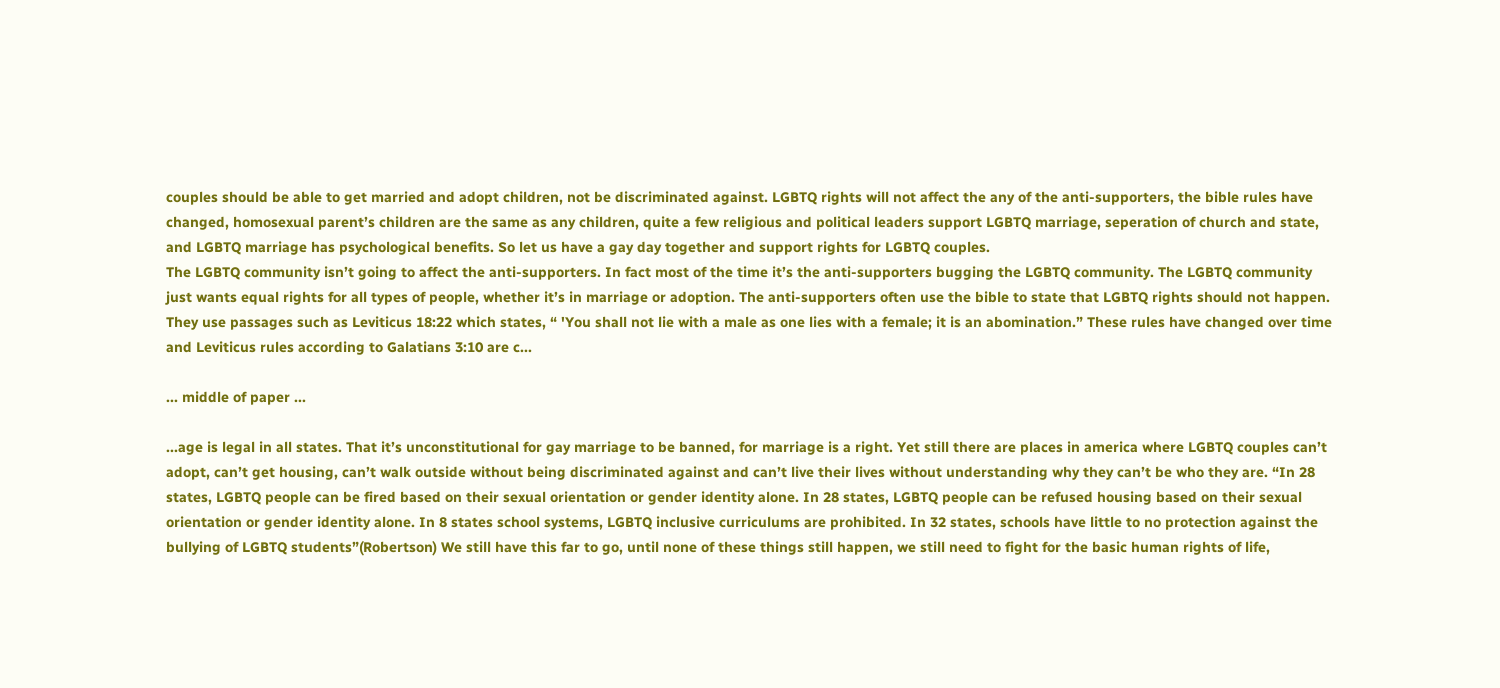couples should be able to get married and adopt children, not be discriminated against. LGBTQ rights will not affect the any of the anti-supporters, the bible rules have changed, homosexual parent’s children are the same as any children, quite a few religious and political leaders support LGBTQ marriage, seperation of church and state, and LGBTQ marriage has psychological benefits. So let us have a gay day together and support rights for LGBTQ couples.
The LGBTQ community isn’t going to affect the anti-supporters. In fact most of the time it’s the anti-supporters bugging the LGBTQ community. The LGBTQ community just wants equal rights for all types of people, whether it’s in marriage or adoption. The anti-supporters often use the bible to state that LGBTQ rights should not happen. They use passages such as Leviticus 18:22 which states, “ 'You shall not lie with a male as one lies with a female; it is an abomination.” These rules have changed over time and Leviticus rules according to Galatians 3:10 are c...

... middle of paper ...

...age is legal in all states. That it’s unconstitutional for gay marriage to be banned, for marriage is a right. Yet still there are places in america where LGBTQ couples can’t adopt, can’t get housing, can’t walk outside without being discriminated against and can’t live their lives without understanding why they can’t be who they are. “In 28 states, LGBTQ people can be fired based on their sexual orientation or gender identity alone. In 28 states, LGBTQ people can be refused housing based on their sexual orientation or gender identity alone. In 8 states school systems, LGBTQ inclusive curriculums are prohibited. In 32 states, schools have little to no protection against the bullying of LGBTQ students”(Robertson) We still have this far to go, until none of these things still happen, we still need to fight for the basic human rights of life,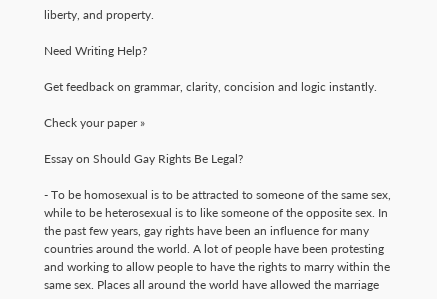liberty, and property.

Need Writing Help?

Get feedback on grammar, clarity, concision and logic instantly.

Check your paper »

Essay on Should Gay Rights Be Legal?

- To be homosexual is to be attracted to someone of the same sex, while to be heterosexual is to like someone of the opposite sex. In the past few years, gay rights have been an influence for many countries around the world. A lot of people have been protesting and working to allow people to have the rights to marry within the same sex. Places all around the world have allowed the marriage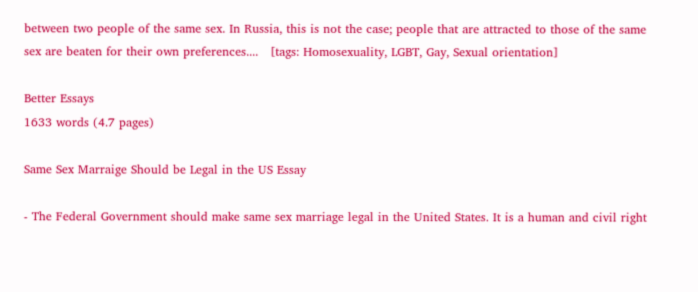between two people of the same sex. In Russia, this is not the case; people that are attracted to those of the same sex are beaten for their own preferences....   [tags: Homosexuality, LGBT, Gay, Sexual orientation]

Better Essays
1633 words (4.7 pages)

Same Sex Marraige Should be Legal in the US Essay

- The Federal Government should make same sex marriage legal in the United States. It is a human and civil right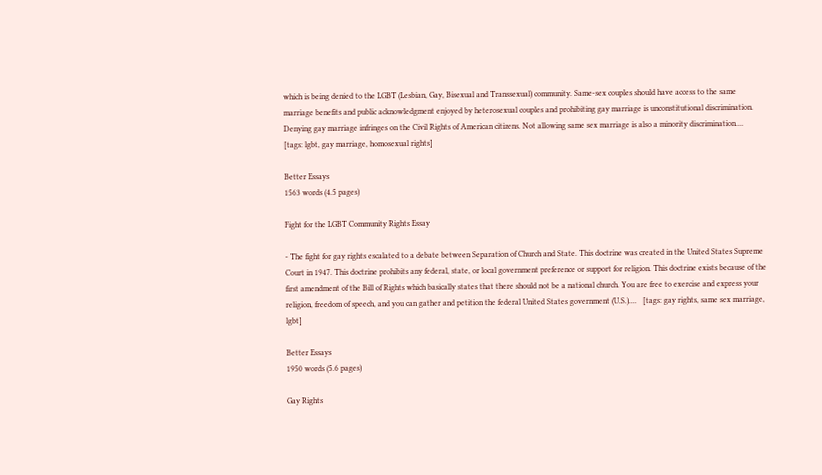which is being denied to the LGBT (Lesbian, Gay, Bisexual and Transsexual) community. Same-sex couples should have access to the same marriage benefits and public acknowledgment enjoyed by heterosexual couples and prohibiting gay marriage is unconstitutional discrimination. Denying gay marriage infringes on the Civil Rights of American citizens. Not allowing same sex marriage is also a minority discrimination....   [tags: lgbt, gay marriage, homosexual rights]

Better Essays
1563 words (4.5 pages)

Fight for the LGBT Community Rights Essay

- The fight for gay rights escalated to a debate between Separation of Church and State. This doctrine was created in the United States Supreme Court in 1947. This doctrine prohibits any federal, state, or local government preference or support for religion. This doctrine exists because of the first amendment of the Bill of Rights which basically states that there should not be a national church. You are free to exercise and express your religion, freedom of speech, and you can gather and petition the federal United States government (U.S.)....   [tags: gay rights, same sex marriage, lgbt]

Better Essays
1950 words (5.6 pages)

Gay Rights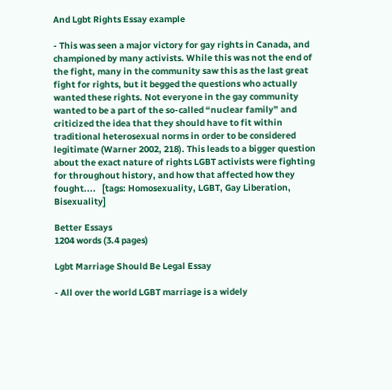And Lgbt Rights Essay example

- This was seen a major victory for gay rights in Canada, and championed by many activists. While this was not the end of the fight, many in the community saw this as the last great fight for rights, but it begged the questions who actually wanted these rights. Not everyone in the gay community wanted to be a part of the so-called “nuclear family” and criticized the idea that they should have to fit within traditional heterosexual norms in order to be considered legitimate (Warner 2002, 218). This leads to a bigger question about the exact nature of rights LGBT activists were fighting for throughout history, and how that affected how they fought....   [tags: Homosexuality, LGBT, Gay Liberation, Bisexuality]

Better Essays
1204 words (3.4 pages)

Lgbt Marriage Should Be Legal Essay

- All over the world LGBT marriage is a widely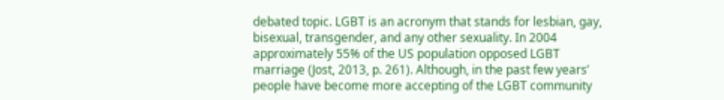debated topic. LGBT is an acronym that stands for lesbian, gay, bisexual, transgender, and any other sexuality. In 2004 approximately 55% of the US population opposed LGBT marriage (Jost, 2013, p. 261). Although, in the past few years’ people have become more accepting of the LGBT community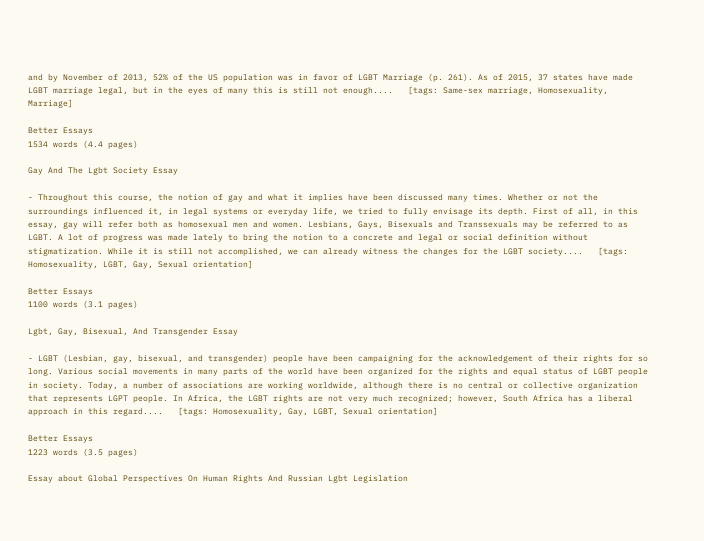and by November of 2013, 52% of the US population was in favor of LGBT Marriage (p. 261). As of 2015, 37 states have made LGBT marriage legal, but in the eyes of many this is still not enough....   [tags: Same-sex marriage, Homosexuality, Marriage]

Better Essays
1534 words (4.4 pages)

Gay And The Lgbt Society Essay

- Throughout this course, the notion of gay and what it implies have been discussed many times. Whether or not the surroundings influenced it, in legal systems or everyday life, we tried to fully envisage its depth. First of all, in this essay, gay will refer both as homosexual men and women. Lesbians, Gays, Bisexuals and Transsexuals may be referred to as LGBT. A lot of progress was made lately to bring the notion to a concrete and legal or social definition without stigmatization. While it is still not accomplished, we can already witness the changes for the LGBT society....   [tags: Homosexuality, LGBT, Gay, Sexual orientation]

Better Essays
1100 words (3.1 pages)

Lgbt, Gay, Bisexual, And Transgender Essay

- LGBT (Lesbian, gay, bisexual, and transgender) people have been campaigning for the acknowledgement of their rights for so long. Various social movements in many parts of the world have been organized for the rights and equal status of LGBT people in society. Today, a number of associations are working worldwide, although there is no central or collective organization that represents LGPT people. In Africa, the LGBT rights are not very much recognized; however, South Africa has a liberal approach in this regard....   [tags: Homosexuality, Gay, LGBT, Sexual orientation]

Better Essays
1223 words (3.5 pages)

Essay about Global Perspectives On Human Rights And Russian Lgbt Legislation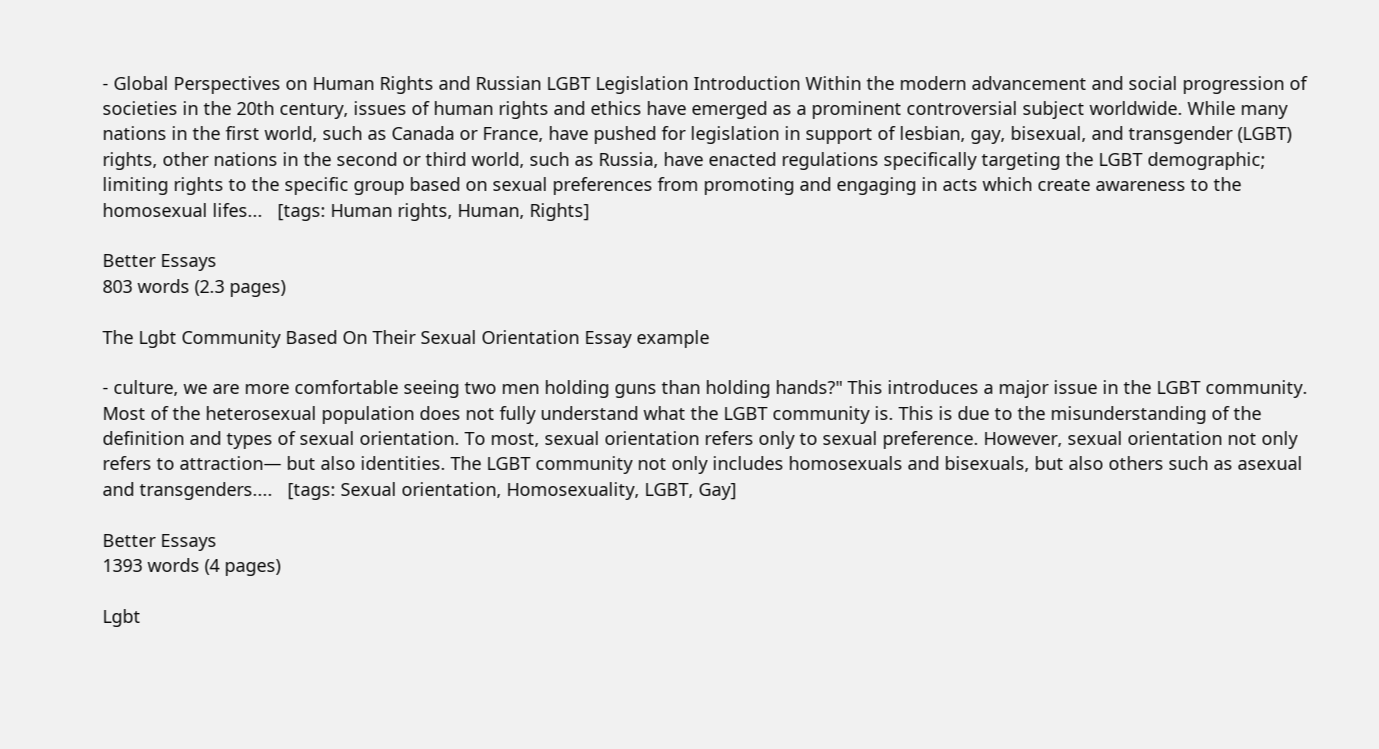- Global Perspectives on Human Rights and Russian LGBT Legislation Introduction Within the modern advancement and social progression of societies in the 20th century, issues of human rights and ethics have emerged as a prominent controversial subject worldwide. While many nations in the first world, such as Canada or France, have pushed for legislation in support of lesbian, gay, bisexual, and transgender (LGBT) rights, other nations in the second or third world, such as Russia, have enacted regulations specifically targeting the LGBT demographic; limiting rights to the specific group based on sexual preferences from promoting and engaging in acts which create awareness to the homosexual lifes...   [tags: Human rights, Human, Rights]

Better Essays
803 words (2.3 pages)

The Lgbt Community Based On Their Sexual Orientation Essay example

- culture, we are more comfortable seeing two men holding guns than holding hands?" This introduces a major issue in the LGBT community. Most of the heterosexual population does not fully understand what the LGBT community is. This is due to the misunderstanding of the definition and types of sexual orientation. To most, sexual orientation refers only to sexual preference. However, sexual orientation not only refers to attraction— but also identities. The LGBT community not only includes homosexuals and bisexuals, but also others such as asexual and transgenders....   [tags: Sexual orientation, Homosexuality, LGBT, Gay]

Better Essays
1393 words (4 pages)

Lgbt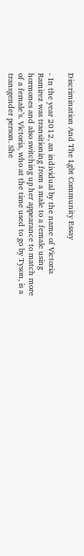Discrimination And The Lgbt Community Essay

- In the year 2012, an individual by the name of Victoria Ramirez was transitioning from a male to a female using hormones and also switching up her appearance to match more of a female’s. Victoria, who at the time used to go by Tyson, is a transgender person. She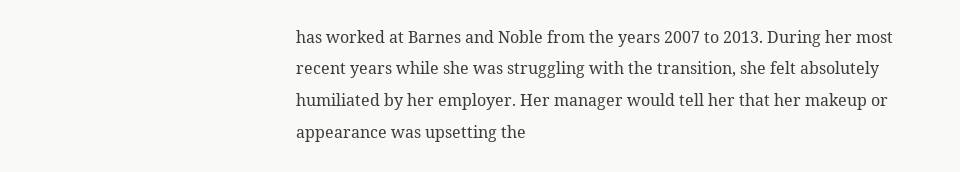has worked at Barnes and Noble from the years 2007 to 2013. During her most recent years while she was struggling with the transition, she felt absolutely humiliated by her employer. Her manager would tell her that her makeup or appearance was upsetting the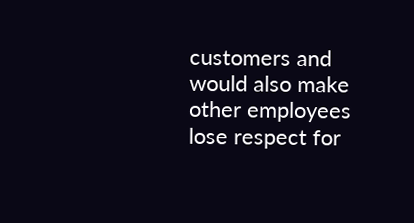customers and would also make other employees lose respect for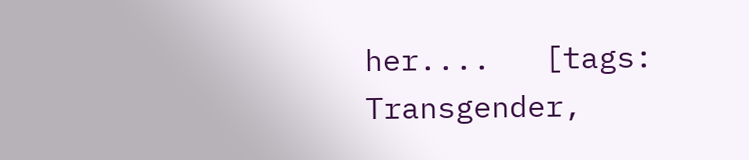her....   [tags: Transgender,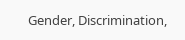Gender, Discrimination,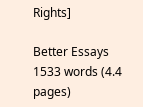Rights]

Better Essays
1533 words (4.4 pages)